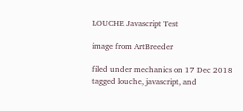LOUCHE Javascript Test

image from ArtBreeder

filed under mechanics on 17 Dec 2018
tagged louche, javascript, and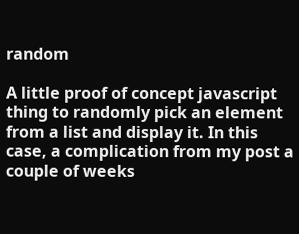random

A little proof of concept javascript thing to randomly pick an element from a list and display it. In this case, a complication from my post a couple of weeks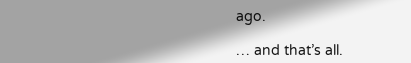ago.

… and that’s all.